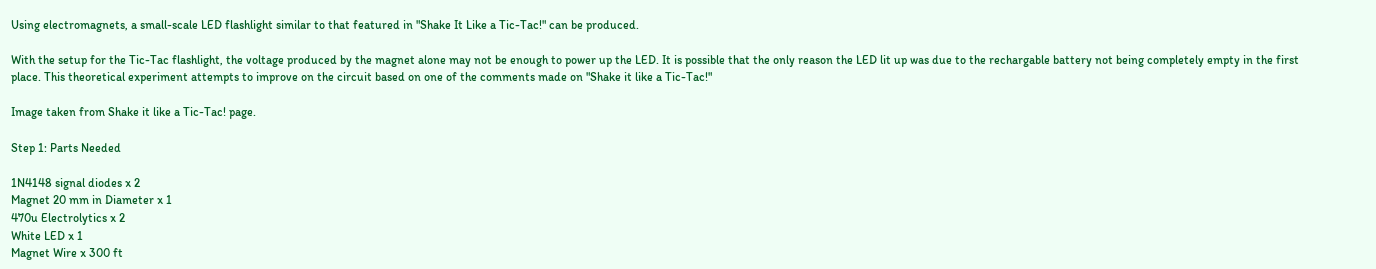Using electromagnets, a small-scale LED flashlight similar to that featured in "Shake It Like a Tic-Tac!" can be produced.

With the setup for the Tic-Tac flashlight, the voltage produced by the magnet alone may not be enough to power up the LED. It is possible that the only reason the LED lit up was due to the rechargable battery not being completely empty in the first place. This theoretical experiment attempts to improve on the circuit based on one of the comments made on "Shake it like a Tic-Tac!"

Image taken from Shake it like a Tic-Tac! page.

Step 1: Parts Needed

1N4148 signal diodes x 2
Magnet 20 mm in Diameter x 1
470u Electrolytics x 2
White LED x 1
Magnet Wire x 300 ft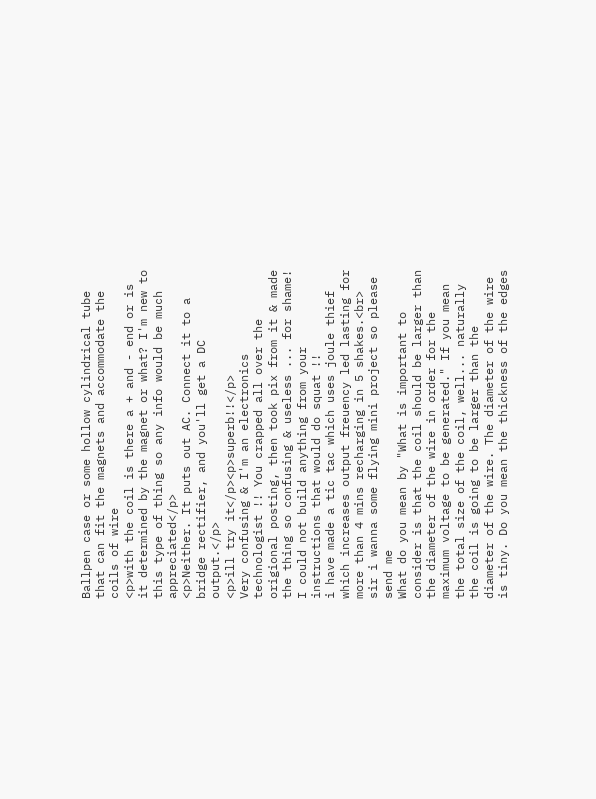Ballpen case or some hollow cylindrical tube that can fit the magnets and accommodate the coils of wire
<p>with the coil is there a + and - end or is it determined by the magnet or what? I'm new to this type of thing so any info would be much appreciated</p>
<p>Neither. It puts out AC. Connect it to a bridge rectifier, and you'll get a DC output.</p>
<p>ill try it</p><p>superb!!</p>
Very confusing & I'm an electronics technologist !! You crapped all over the origional posting, then took pix from it & made the thing so confusing & useless ... for shame! I could not build anything from your instructions that would do squat !!
i have made a tic tac which uses joule thief which increases output freuency led lasting for more than 4 mins recharging in 5 shakes.<br>
sir i wanna some flying mini project so please send me
What do you mean by "What is important to consider is that the coil should be larger than the diameter of the wire in order for the maximum voltage to be generated." If you mean the total size of the coil, well... naturally the coil is going to be larger than the diameter of the wire. The diameter of the wire is tiny. Do you mean the thickness of the edges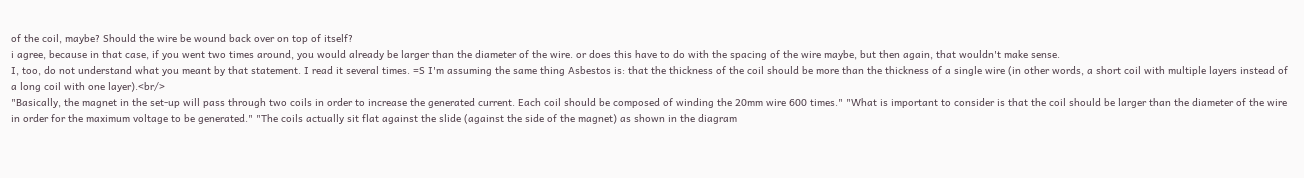of the coil, maybe? Should the wire be wound back over on top of itself?
i agree, because in that case, if you went two times around, you would already be larger than the diameter of the wire. or does this have to do with the spacing of the wire maybe, but then again, that wouldn't make sense.
I, too, do not understand what you meant by that statement. I read it several times. =S I'm assuming the same thing Asbestos is: that the thickness of the coil should be more than the thickness of a single wire (in other words, a short coil with multiple layers instead of a long coil with one layer).<br/>
"Basically, the magnet in the set-up will pass through two coils in order to increase the generated current. Each coil should be composed of winding the 20mm wire 600 times." "What is important to consider is that the coil should be larger than the diameter of the wire in order for the maximum voltage to be generated." "The coils actually sit flat against the slide (against the side of the magnet) as shown in the diagram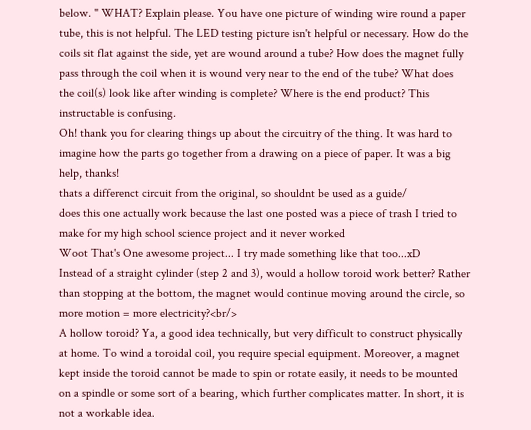below. " WHAT? Explain please. You have one picture of winding wire round a paper tube, this is not helpful. The LED testing picture isn't helpful or necessary. How do the coils sit flat against the side, yet are wound around a tube? How does the magnet fully pass through the coil when it is wound very near to the end of the tube? What does the coil(s) look like after winding is complete? Where is the end product? This instructable is confusing.
Oh! thank you for clearing things up about the circuitry of the thing. It was hard to imagine how the parts go together from a drawing on a piece of paper. It was a big help, thanks!
thats a differenct circuit from the original, so shouldnt be used as a guide/
does this one actually work because the last one posted was a piece of trash I tried to make for my high school science project and it never worked
Woot That's One awesome project... I try made something like that too...xD
Instead of a straight cylinder (step 2 and 3), would a hollow toroid work better? Rather than stopping at the bottom, the magnet would continue moving around the circle, so more motion = more electricity?<br/>
A hollow toroid? Ya, a good idea technically, but very difficult to construct physically at home. To wind a toroidal coil, you require special equipment. Moreover, a magnet kept inside the toroid cannot be made to spin or rotate easily, it needs to be mounted on a spindle or some sort of a bearing, which further complicates matter. In short, it is not a workable idea.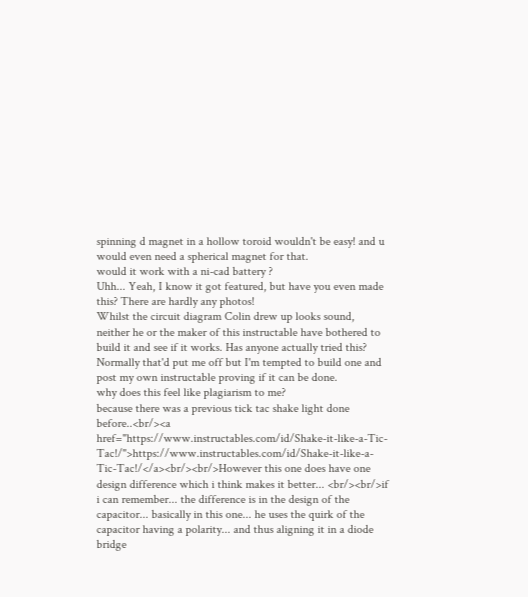spinning d magnet in a hollow toroid wouldn't be easy! and u would even need a spherical magnet for that.
would it work with a ni-cad battery ?
Uhh... Yeah, I know it got featured, but have you even made this? There are hardly any photos!
Whilst the circuit diagram Colin drew up looks sound, neither he or the maker of this instructable have bothered to build it and see if it works. Has anyone actually tried this? Normally that'd put me off but I'm tempted to build one and post my own instructable proving if it can be done.
why does this feel like plagiarism to me?
because there was a previous tick tac shake light done before..<br/><a href="https://www.instructables.com/id/Shake-it-like-a-Tic-Tac!/">https://www.instructables.com/id/Shake-it-like-a-Tic-Tac!/</a><br/><br/>However this one does have one design difference which i think makes it better... <br/><br/>if i can remember... the difference is in the design of the capacitor... basically in this one... he uses the quirk of the capacitor having a polarity... and thus aligning it in a diode bridge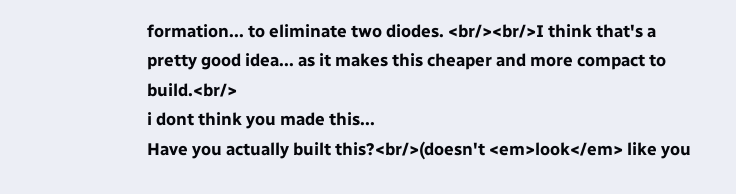formation... to eliminate two diodes. <br/><br/>I think that's a pretty good idea... as it makes this cheaper and more compact to build.<br/>
i dont think you made this...
Have you actually built this?<br/>(doesn't <em>look</em> like you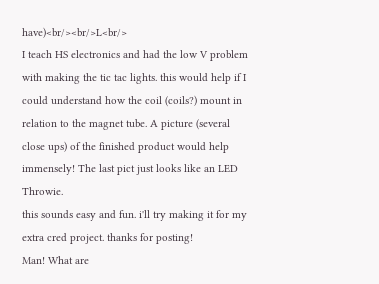have)<br/><br/>L<br/>
I teach HS electronics and had the low V problem with making the tic tac lights. this would help if I could understand how the coil (coils?) mount in relation to the magnet tube. A picture (several close ups) of the finished product would help immensely! The last pict just looks like an LED Throwie.
this sounds easy and fun. i'll try making it for my extra cred project. thanks for posting!
Man! What are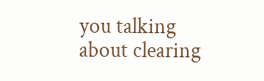you talking about clearing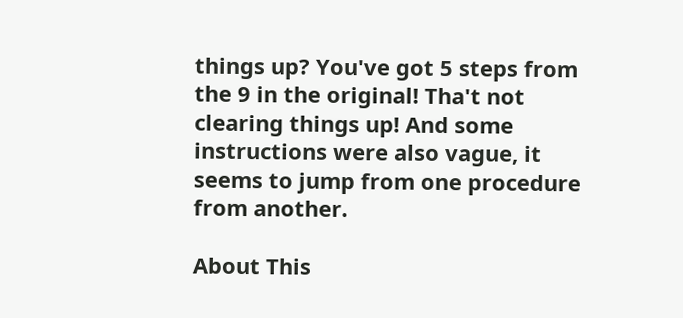things up? You've got 5 steps from the 9 in the original! Tha't not clearing things up! And some instructions were also vague, it seems to jump from one procedure from another.

About This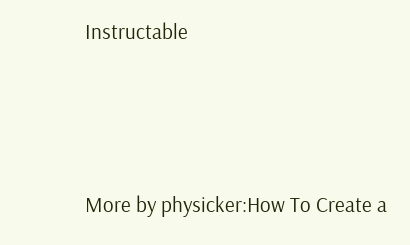Instructable




More by physicker:How To Create a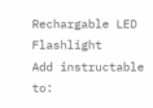Rechargable LED Flashlight
Add instructable to: